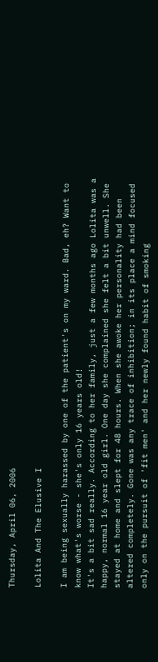Thursday, April 06, 2006

Lolita And The Elusive I

I am being sexually harassed by one of the patient's on my ward. Bad, eh? Want to know what's worse - she's only 16 years old!
It's a bit sad really. According to her family, just a few months ago Lolita was a happy, normal 16 year old girl. One day she complained she felt a bit unwell. She stayed at home and slept for 48 hours. When she awoke her personality had been altered completely. Gone was any trace of inhibition; in its place a mind focused only on the pursuit of 'fit men' and her newly found habit of smoking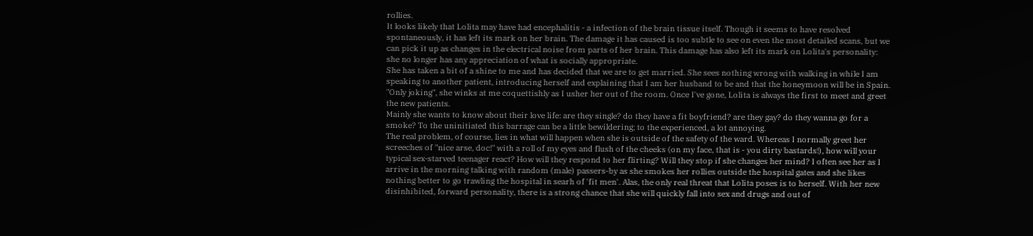rollies.
It looks likely that Lolita may have had encephalitis - a infection of the brain tissue itself. Though it seems to have resolved spontaneously, it has left its mark on her brain. The damage it has caused is too subtle to see on even the most detailed scans, but we can pick it up as changes in the electrical noise from parts of her brain. This damage has also left its mark on Lolita's personality: she no longer has any appreciation of what is socially appropriate.
She has taken a bit of a shine to me and has decided that we are to get married. She sees nothing wrong with walking in while I am speaking to another patient, introducing herself and explaining that I am her husband to be and that the honeymoon will be in Spain. "Only joking", she winks at me coquettishly as I usher her out of the room. Once I've gone, Lolita is always the first to meet and greet the new patients.
Mainly she wants to know about their love life: are they single? do they have a fit boyfriend? are they gay? do they wanna go for a smoke? To the uninitiated this barrage can be a little bewildering; to the experienced, a lot annoying.
The real problem, of course, lies in what will happen when she is outside of the safety of the ward. Whereas I normally greet her screeches of "nice arse, doc!" with a roll of my eyes and flush of the cheeks (on my face, that is - you dirty bastards!), how will your typical sex-starved teenager react? How will they respond to her flirting? Will they stop if she changes her mind? I often see her as I arrive in the morning talking with random (male) passers-by as she smokes her rollies outside the hospital gates and she likes nothing better to go trawling the hospital in searh of 'fit men'. Alas, the only real threat that Lolita poses is to herself. With her new disinhibited, forward personality, there is a strong chance that she will quickly fall into sex and drugs and out of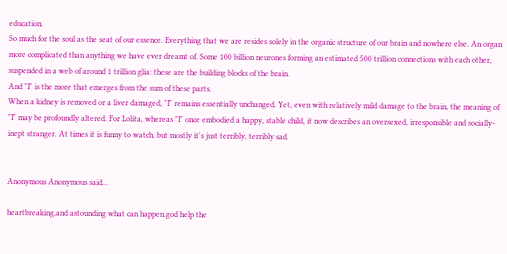education.
So much for the soul as the seat of our essence. Everything that we are resides solely in the organic structure of our brain and nowhere else. An organ more complicated than anything we have ever dreamt of. Some 100 billion neurones forming an estimated 500 trillion connections with each other, suspended in a web of around 1 trillion glia: these are the building blocks of the brain.
And "I" is the more that emerges from the sum of these parts.
When a kidney is removed or a liver damaged, "I" remains essentially unchanged. Yet, even with relatively mild damage to the brain, the meaning of "I" may be profoundly altered. For Lolita, whereas "I" once embodied a happy, stable child, it now describes an oversexed, irresponsible and socially-inept stranger. At times it is funny to watch, but mostly it's just terribly, terribly sad.


Anonymous Anonymous said...

heartbreaking,and astounding what can happen.god help the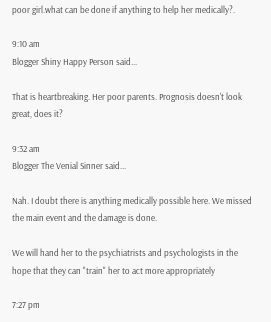poor girl.what can be done if anything to help her medically?.

9:10 am
Blogger Shiny Happy Person said...

That is heartbreaking. Her poor parents. Prognosis doesn't look great, does it?

9:32 am
Blogger The Venial Sinner said...

Nah. I doubt there is anything medically possible here. We missed the main event and the damage is done.

We will hand her to the psychiatrists and psychologists in the hope that they can "train" her to act more appropriately

7:27 pm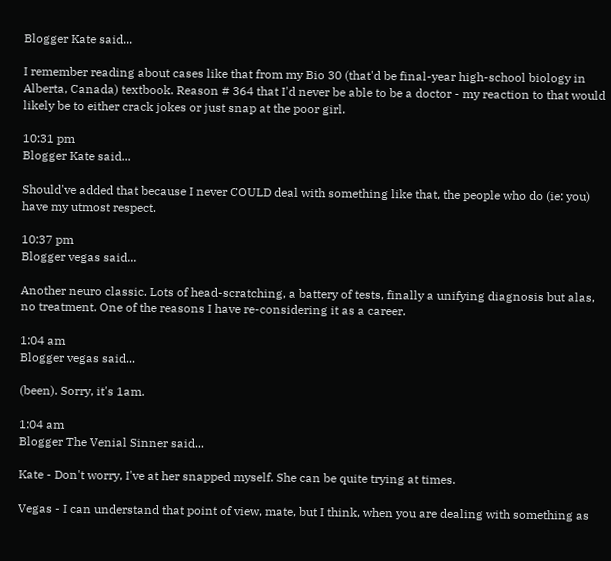Blogger Kate said...

I remember reading about cases like that from my Bio 30 (that'd be final-year high-school biology in Alberta, Canada) textbook. Reason # 364 that I'd never be able to be a doctor - my reaction to that would likely be to either crack jokes or just snap at the poor girl.

10:31 pm
Blogger Kate said...

Should've added that because I never COULD deal with something like that, the people who do (ie: you) have my utmost respect.

10:37 pm
Blogger vegas said...

Another neuro classic. Lots of head-scratching, a battery of tests, finally a unifying diagnosis but alas, no treatment. One of the reasons I have re-considering it as a career.

1:04 am
Blogger vegas said...

(been). Sorry, it's 1am.

1:04 am
Blogger The Venial Sinner said...

Kate - Don't worry, I've at her snapped myself. She can be quite trying at times.

Vegas - I can understand that point of view, mate, but I think, when you are dealing with something as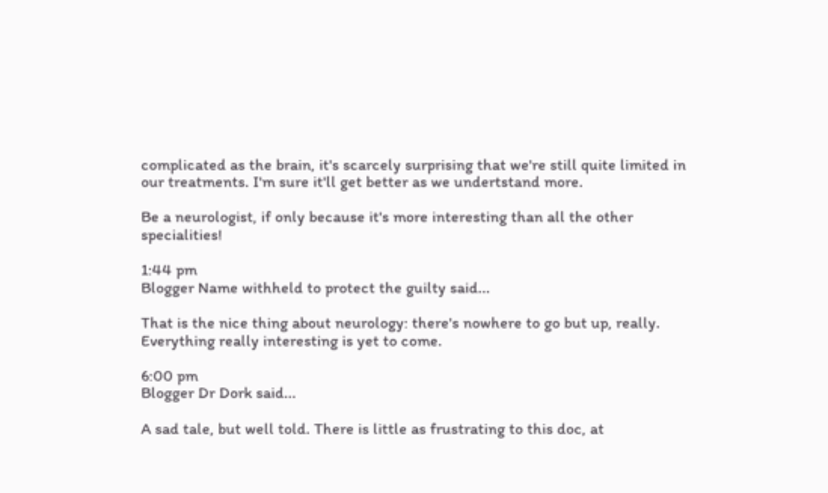complicated as the brain, it's scarcely surprising that we're still quite limited in our treatments. I'm sure it'll get better as we undertstand more.

Be a neurologist, if only because it's more interesting than all the other specialities!

1:44 pm
Blogger Name withheld to protect the guilty said...

That is the nice thing about neurology: there's nowhere to go but up, really. Everything really interesting is yet to come.

6:00 pm
Blogger Dr Dork said...

A sad tale, but well told. There is little as frustrating to this doc, at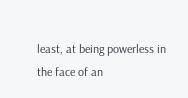least, at being powerless in the face of an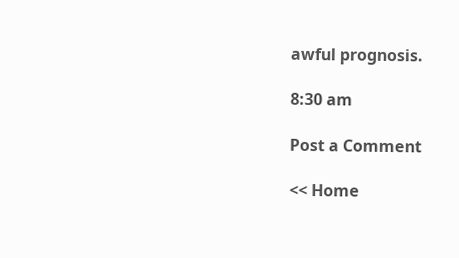awful prognosis.

8:30 am

Post a Comment

<< Home